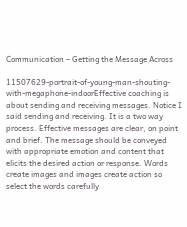Communication – Getting the Message Across

11507629-portrait-of-young-man-shouting-with-megaphone-indoorEffective coaching is about sending and receiving messages. Notice I said sending and receiving. It is a two way process. Effective messages are clear, on point and brief. The message should be conveyed with appropriate emotion and content that elicits the desired action or response. Words create images and images create action so select the words carefully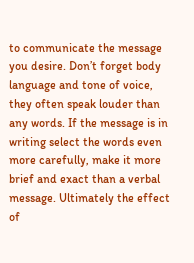to communicate the message you desire. Don’t forget body language and tone of voice, they often speak louder than any words. If the message is in writing select the words even more carefully, make it more brief and exact than a verbal message. Ultimately the effect of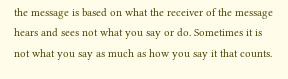the message is based on what the receiver of the message hears and sees not what you say or do. Sometimes it is not what you say as much as how you say it that counts.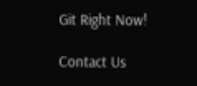Git Right Now!

Contact Us